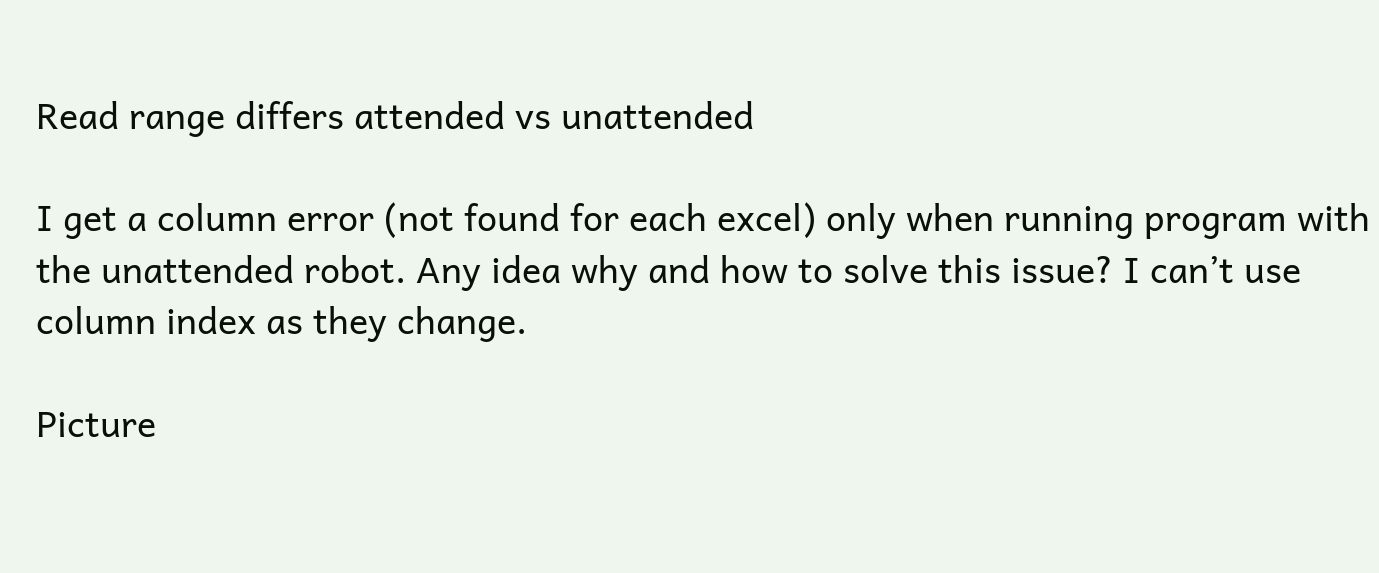Read range differs attended vs unattended

I get a column error (not found for each excel) only when running program with the unattended robot. Any idea why and how to solve this issue? I can’t use column index as they change.

Picture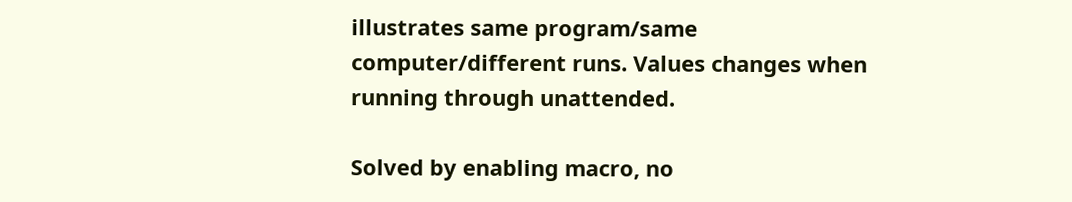illustrates same program/same computer/different runs. Values changes when running through unattended.

Solved by enabling macro, no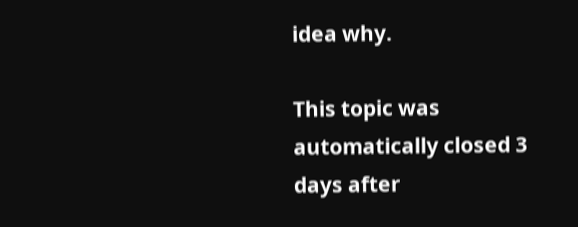idea why.

This topic was automatically closed 3 days after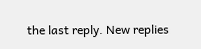the last reply. New replies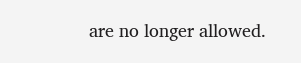are no longer allowed.